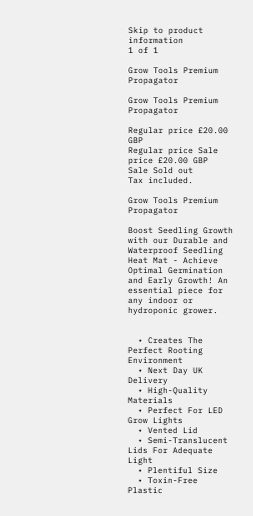Skip to product information
1 of 1

Grow Tools Premium Propagator

Grow Tools Premium Propagator

Regular price £20.00 GBP
Regular price Sale price £20.00 GBP
Sale Sold out
Tax included.

Grow Tools Premium Propagator

Boost Seedling Growth with our Durable and Waterproof Seedling Heat Mat - Achieve Optimal Germination and Early Growth! An essential piece for any indoor or hydroponic grower.


  • Creates The Perfect Rooting Environment
  • Next Day UK Delivery
  • High-Quality Materials
  • Perfect For LED Grow Lights
  • Vented Lid
  • Semi-Translucent Lids For Adequate Light
  • Plentiful Size
  • Toxin-Free Plastic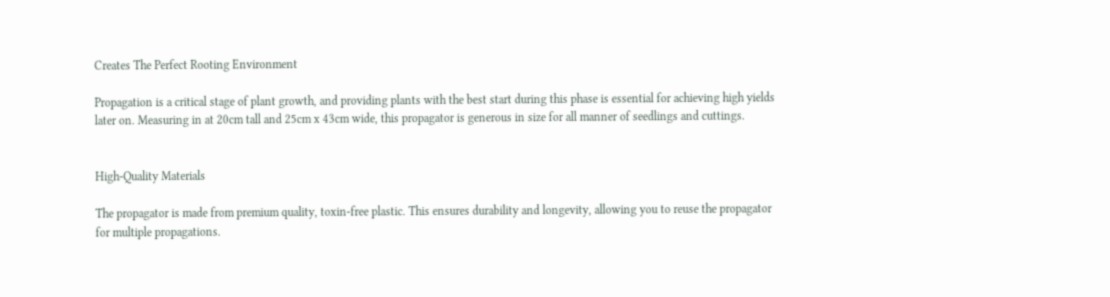Creates The Perfect Rooting Environment

Propagation is a critical stage of plant growth, and providing plants with the best start during this phase is essential for achieving high yields later on. Measuring in at 20cm tall and 25cm x 43cm wide, this propagator is generous in size for all manner of seedlings and cuttings.


High-Quality Materials

The propagator is made from premium quality, toxin-free plastic. This ensures durability and longevity, allowing you to reuse the propagator for multiple propagations.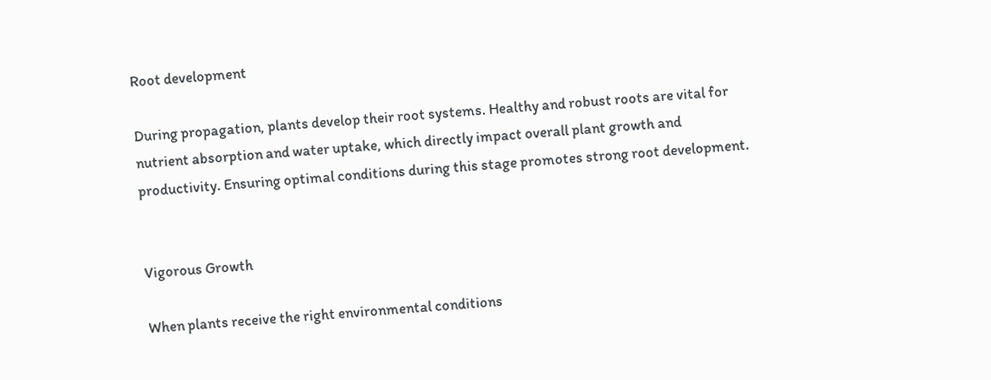Root development

During propagation, plants develop their root systems. Healthy and robust roots are vital for nutrient absorption and water uptake, which directly impact overall plant growth and productivity. Ensuring optimal conditions during this stage promotes strong root development.


Vigorous Growth

When plants receive the right environmental conditions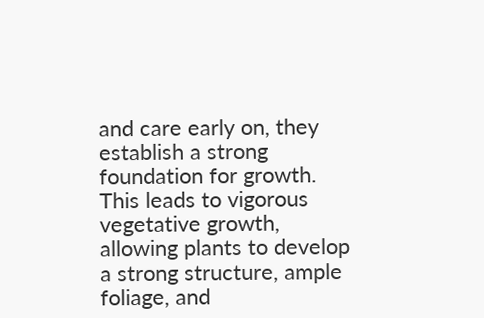and care early on, they establish a strong foundation for growth. This leads to vigorous vegetative growth, allowing plants to develop a strong structure, ample foliage, and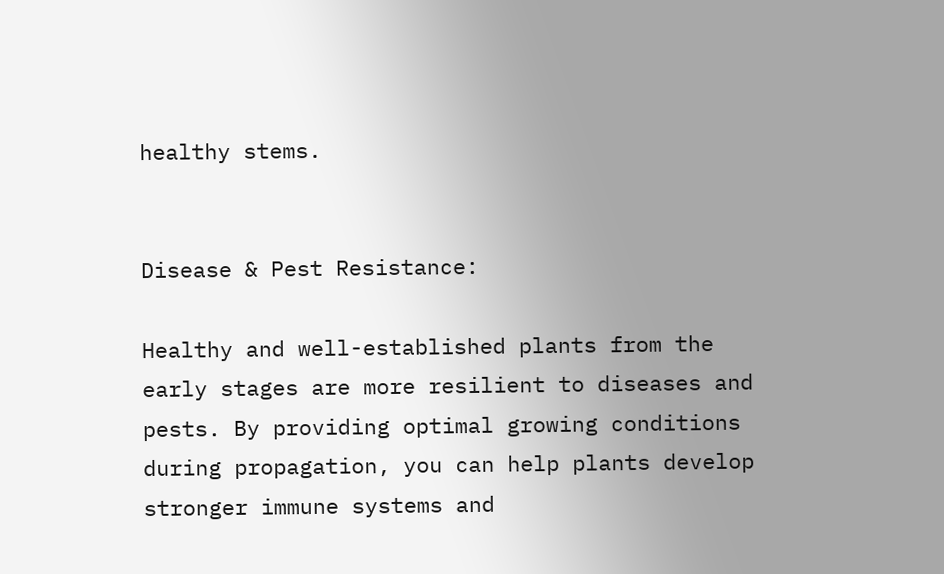healthy stems.


Disease & Pest Resistance:

Healthy and well-established plants from the early stages are more resilient to diseases and pests. By providing optimal growing conditions during propagation, you can help plants develop stronger immune systems and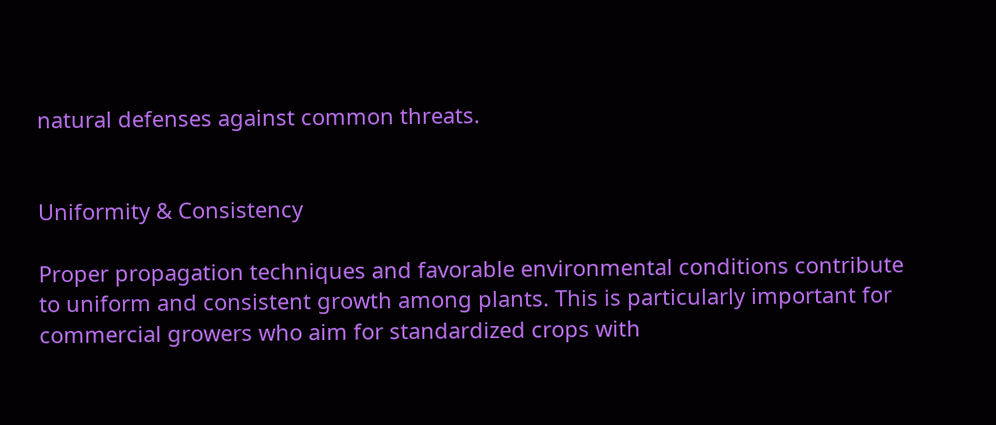natural defenses against common threats.


Uniformity & Consistency

Proper propagation techniques and favorable environmental conditions contribute to uniform and consistent growth among plants. This is particularly important for commercial growers who aim for standardized crops with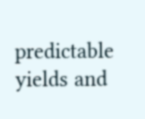predictable yields and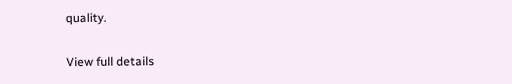quality.

View full details